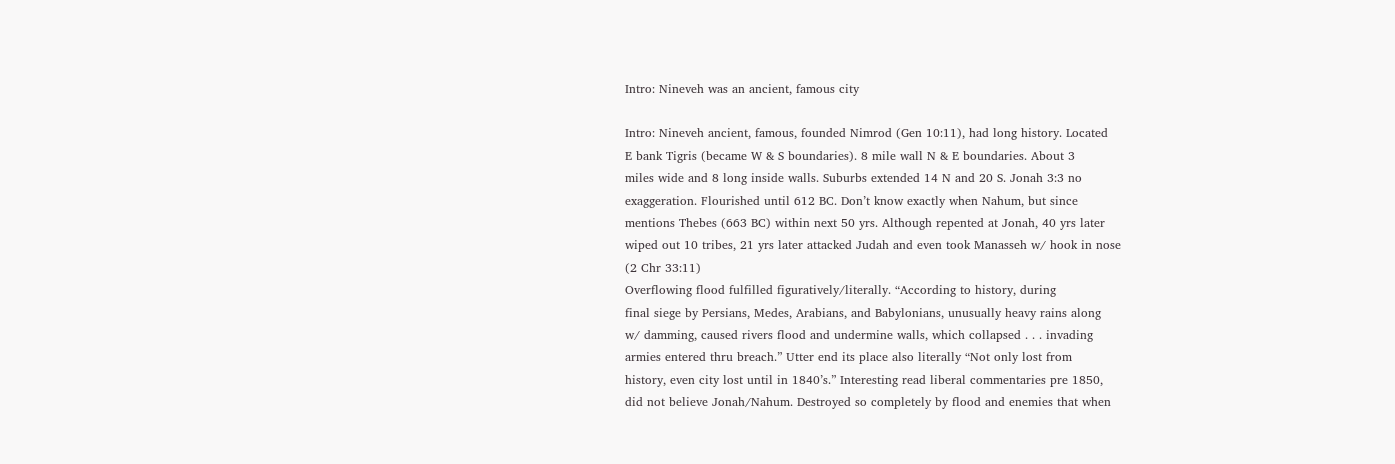Intro: Nineveh was an ancient, famous city

Intro: Nineveh ancient, famous, founded Nimrod (Gen 10:11), had long history. Located
E bank Tigris (became W & S boundaries). 8 mile wall N & E boundaries. About 3
miles wide and 8 long inside walls. Suburbs extended 14 N and 20 S. Jonah 3:3 no
exaggeration. Flourished until 612 BC. Don’t know exactly when Nahum, but since
mentions Thebes (663 BC) within next 50 yrs. Although repented at Jonah, 40 yrs later
wiped out 10 tribes, 21 yrs later attacked Judah and even took Manasseh w/ hook in nose
(2 Chr 33:11)
Overflowing flood fulfilled figuratively/literally. “According to history, during
final siege by Persians, Medes, Arabians, and Babylonians, unusually heavy rains along
w/ damming, caused rivers flood and undermine walls, which collapsed . . . invading
armies entered thru breach.” Utter end its place also literally “Not only lost from
history, even city lost until in 1840’s.” Interesting read liberal commentaries pre 1850,
did not believe Jonah/Nahum. Destroyed so completely by flood and enemies that when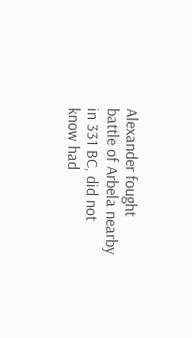Alexander fought battle of Arbela nearby in 331 BC, did not know had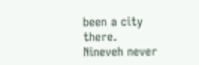been a city there.
Nineveh never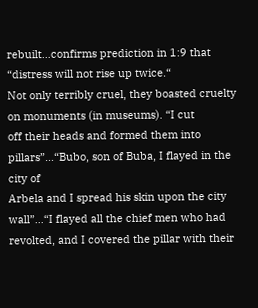rebuilt…confirms prediction in 1:9 that “distress will not rise up twice.“
Not only terribly cruel, they boasted cruelty on monuments (in museums). “I cut
off their heads and formed them into pillars”…“Bubo, son of Buba, I flayed in the city of
Arbela and I spread his skin upon the city wall”…“I flayed all the chief men who had
revolted, and I covered the pillar with their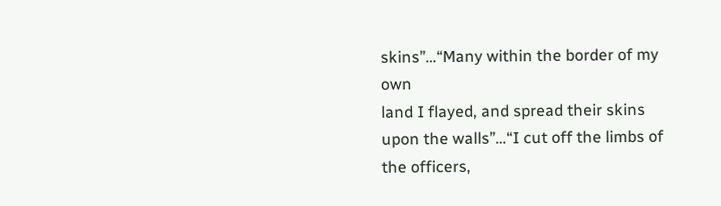skins”…“Many within the border of my own
land I flayed, and spread their skins upon the walls”…“I cut off the limbs of the officers,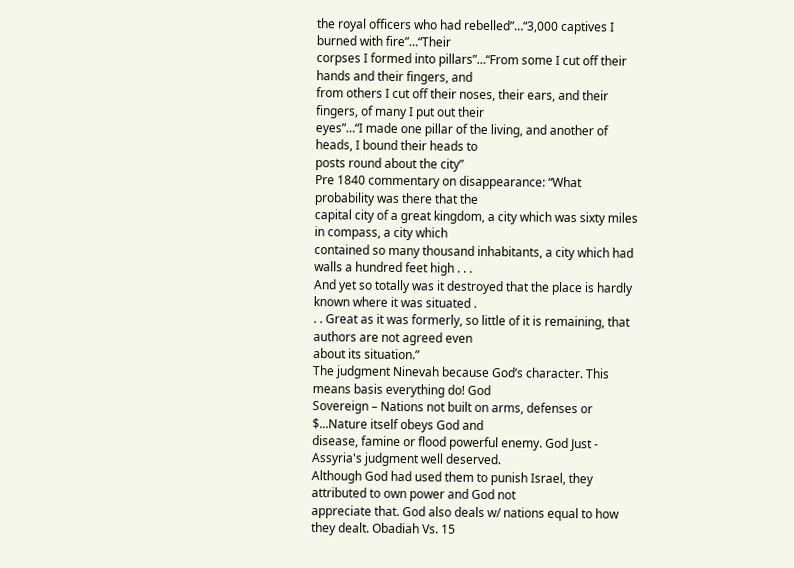the royal officers who had rebelled”…“3,000 captives I burned with fire”…“Their
corpses I formed into pillars”…“From some I cut off their hands and their fingers, and
from others I cut off their noses, their ears, and their fingers, of many I put out their
eyes”…“I made one pillar of the living, and another of heads, I bound their heads to
posts round about the city”
Pre 1840 commentary on disappearance: “What probability was there that the
capital city of a great kingdom, a city which was sixty miles in compass, a city which
contained so many thousand inhabitants, a city which had walls a hundred feet high . . .
And yet so totally was it destroyed that the place is hardly known where it was situated .
. . Great as it was formerly, so little of it is remaining, that authors are not agreed even
about its situation.”
The judgment Ninevah because God’s character. This means basis everything do! God
Sovereign – Nations not built on arms, defenses or $...Nature itself obeys God and
disease, famine or flood powerful enemy. God Just - Assyria's judgment well deserved.
Although God had used them to punish Israel, they attributed to own power and God not
appreciate that. God also deals w/ nations equal to how they dealt. Obadiah Vs. 15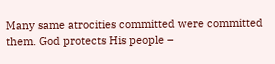Many same atrocities committed were committed them. God protects His people –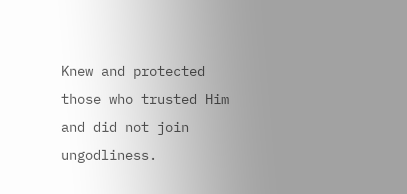Knew and protected those who trusted Him and did not join ungodliness.